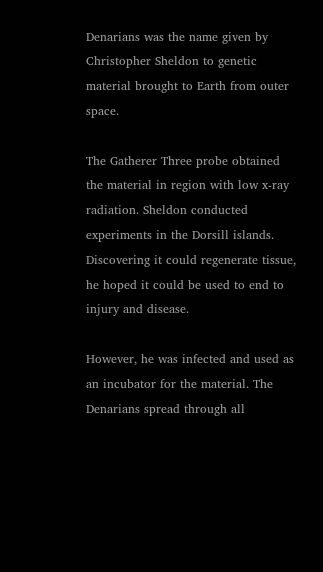Denarians was the name given by Christopher Sheldon to genetic material brought to Earth from outer space.

The Gatherer Three probe obtained the material in region with low x-ray radiation. Sheldon conducted experiments in the Dorsill islands. Discovering it could regenerate tissue, he hoped it could be used to end to injury and disease.

However, he was infected and used as an incubator for the material. The Denarians spread through all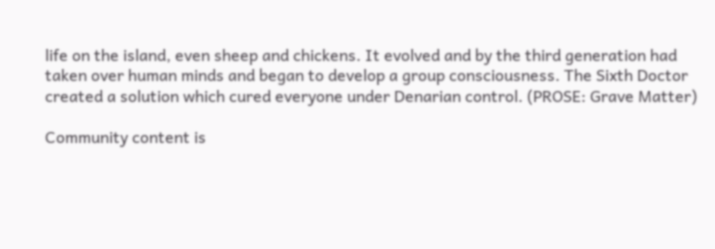life on the island, even sheep and chickens. It evolved and by the third generation had taken over human minds and began to develop a group consciousness. The Sixth Doctor created a solution which cured everyone under Denarian control. (PROSE: Grave Matter)

Community content is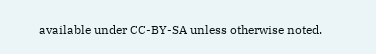available under CC-BY-SA unless otherwise noted.